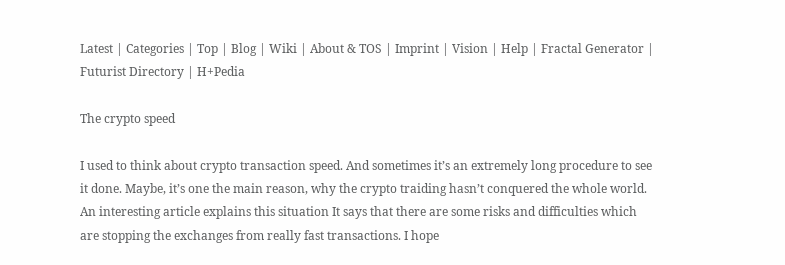Latest | Categories | Top | Blog | Wiki | About & TOS | Imprint | Vision | Help | Fractal Generator | Futurist Directory | H+Pedia

The crypto speed

I used to think about crypto transaction speed. And sometimes it’s an extremely long procedure to see it done. Maybe, it’s one the main reason, why the crypto traiding hasn’t conquered the whole world. An interesting article explains this situation It says that there are some risks and difficulties which are stopping the exchanges from really fast transactions. I hope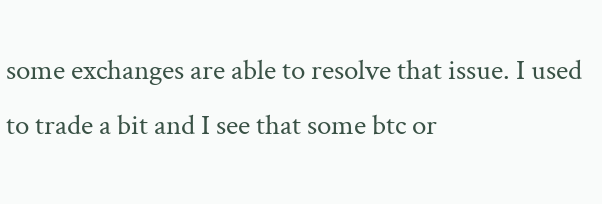some exchanges are able to resolve that issue. I used to trade a bit and I see that some btc or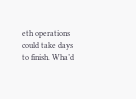eth operations could take days to finish. Wha’d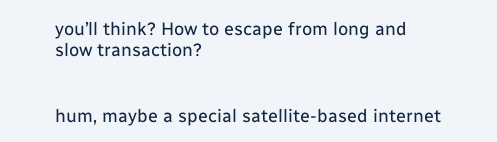you’ll think? How to escape from long and slow transaction?


hum, maybe a special satellite-based internet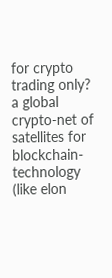for crypto trading only? a global crypto-net of satellites for blockchain-technology (like elon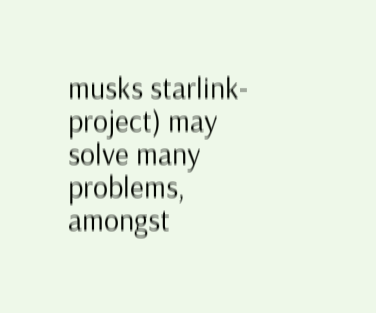musks starlink-project) may solve many problems, amongst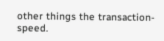other things the transaction-speed.